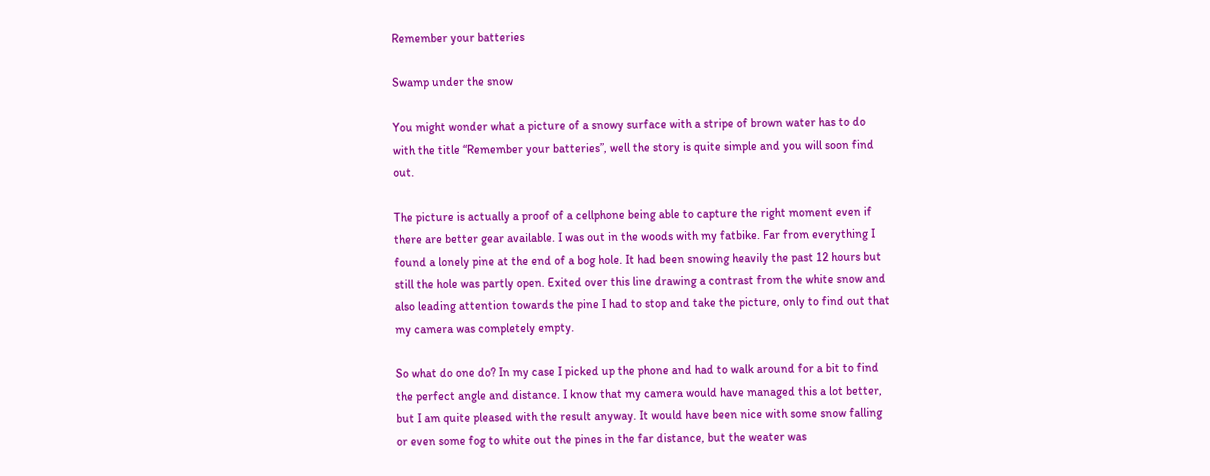Remember your batteries

Swamp under the snow

You might wonder what a picture of a snowy surface with a stripe of brown water has to do with the title “Remember your batteries”, well the story is quite simple and you will soon find out.

The picture is actually a proof of a cellphone being able to capture the right moment even if there are better gear available. I was out in the woods with my fatbike. Far from everything I found a lonely pine at the end of a bog hole. It had been snowing heavily the past 12 hours but still the hole was partly open. Exited over this line drawing a contrast from the white snow and also leading attention towards the pine I had to stop and take the picture, only to find out that my camera was completely empty.

So what do one do? In my case I picked up the phone and had to walk around for a bit to find the perfect angle and distance. I know that my camera would have managed this a lot better, but I am quite pleased with the result anyway. It would have been nice with some snow falling or even some fog to white out the pines in the far distance, but the weater was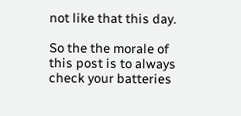not like that this day.

So the the morale of this post is to always check your batteries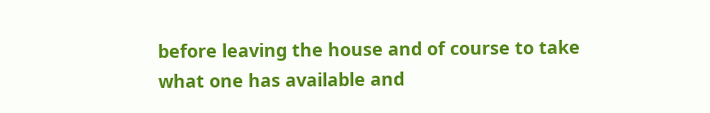before leaving the house and of course to take what one has available and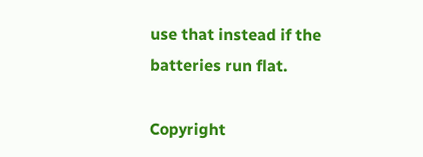use that instead if the batteries run flat.

Copyright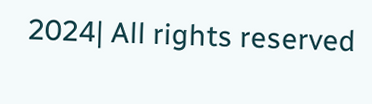2024| All rights reserved